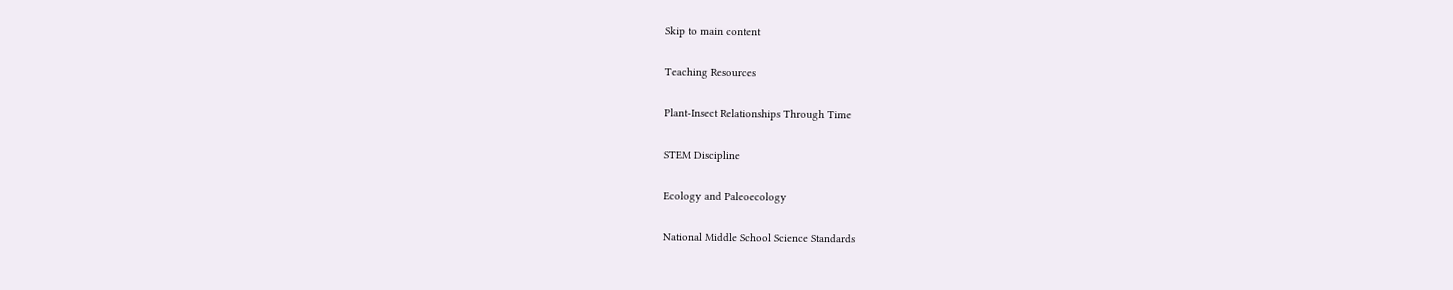Skip to main content

Teaching Resources

Plant-Insect Relationships Through Time

STEM Discipline

Ecology and Paleoecology

National Middle School Science Standards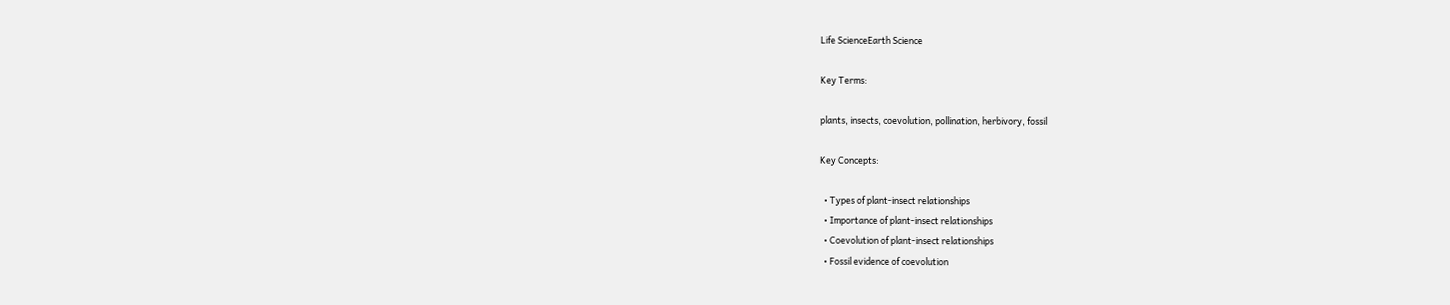Life ScienceEarth Science

Key Terms:

plants, insects, coevolution, pollination, herbivory, fossil

Key Concepts:

  • Types of plant-insect relationships
  • Importance of plant-insect relationships
  • Coevolution of plant-insect relationships
  • Fossil evidence of coevolution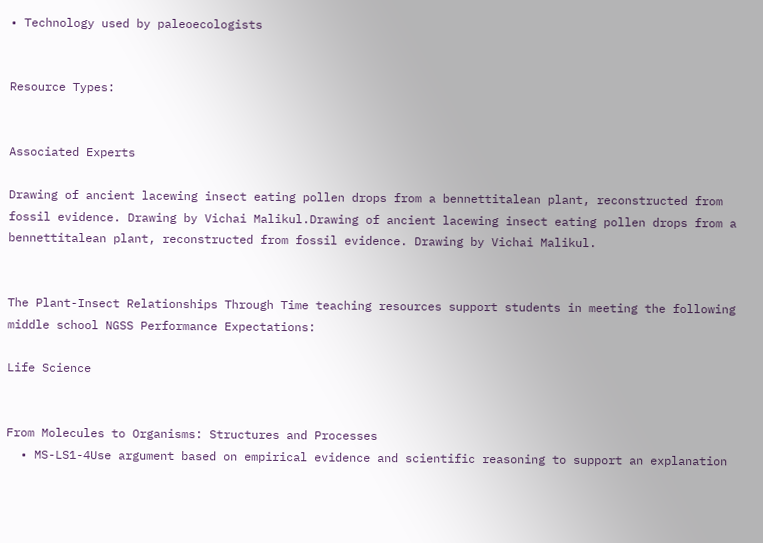• Technology used by paleoecologists


Resource Types:


Associated Experts

Drawing of ancient lacewing insect eating pollen drops from a bennettitalean plant, reconstructed from fossil evidence. Drawing by Vichai Malikul.Drawing of ancient lacewing insect eating pollen drops from a bennettitalean plant, reconstructed from fossil evidence. Drawing by Vichai Malikul.


The Plant-Insect Relationships Through Time teaching resources support students in meeting the following middle school NGSS Performance Expectations:

Life Science


From Molecules to Organisms: Structures and Processes
  • MS-LS1-4Use argument based on empirical evidence and scientific reasoning to support an explanation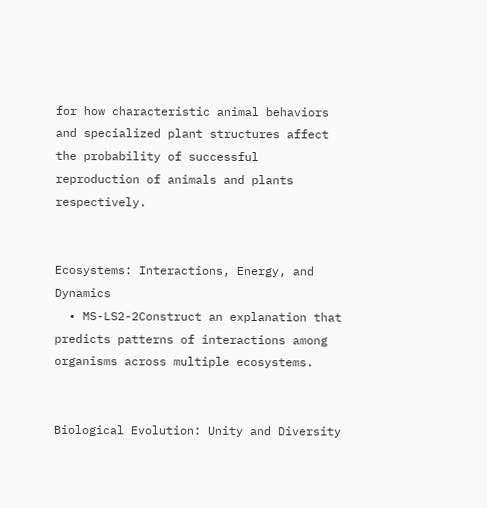for how characteristic animal behaviors and specialized plant structures affect the probability of successful reproduction of animals and plants respectively.


Ecosystems: Interactions, Energy, and Dynamics
  • MS-LS2-2Construct an explanation that predicts patterns of interactions among organisms across multiple ecosystems.


Biological Evolution: Unity and Diversity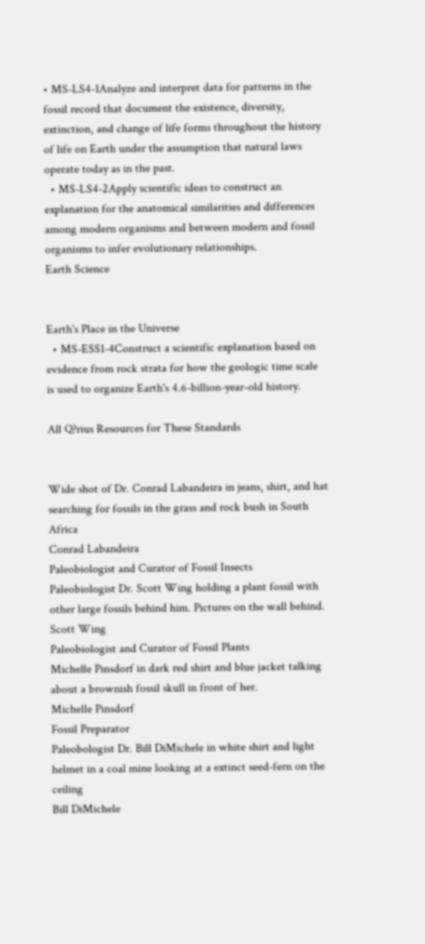• MS-LS4-1Analyze and interpret data for patterns in the fossil record that document the existence, diversity, extinction, and change of life forms throughout the history of life on Earth under the assumption that natural laws operate today as in the past.
  • MS-LS4-2Apply scientific ideas to construct an explanation for the anatomical similarities and differences among modern organisms and between modern and fossil organisms to infer evolutionary relationships.
Earth Science


Earth's Place in the Universe
  • MS-ESS1-4Construct a scientific explanation based on evidence from rock strata for how the geologic time scale is used to organize Earth's 4.6-billion-year-old history.

All Q?rius Resources for These Standards


Wide shot of Dr. Conrad Labandeira in jeans, shirt, and hat searching for fossils in the grass and rock bush in South Africa
Conrad Labandeira
Paleobiologist and Curator of Fossil Insects
Paleobiologist Dr. Scott Wing holding a plant fossil with other large fossils behind him. Pictures on the wall behind.
Scott Wing
Paleobiologist and Curator of Fossil Plants
Michelle Pinsdorf in dark red shirt and blue jacket talking about a brownish fossil skull in front of her.
Michelle Pinsdorf
Fossil Preparator
Paleobologist Dr. Bill DiMichele in white shirt and light helmet in a coal mine looking at a extinct seed-fern on the ceiling
Bill DiMichele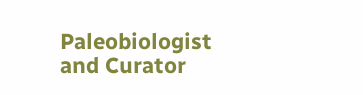Paleobiologist and Curator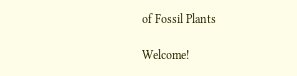of Fossil Plants

Welcome!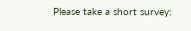Please take a short survey: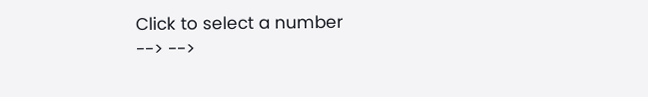Click to select a number
--> -->